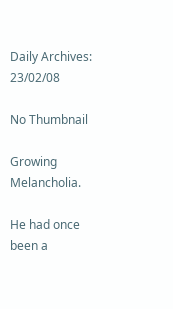Daily Archives: 23/02/08

No Thumbnail

Growing Melancholia.

He had once been a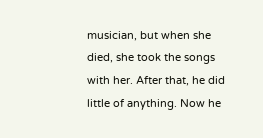musician, but when she died, she took the songs with her. After that, he did little of anything. Now he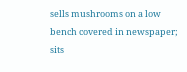sells mushrooms on a low bench covered in newspaper; sits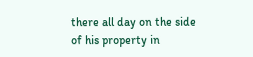there all day on the side of his property in